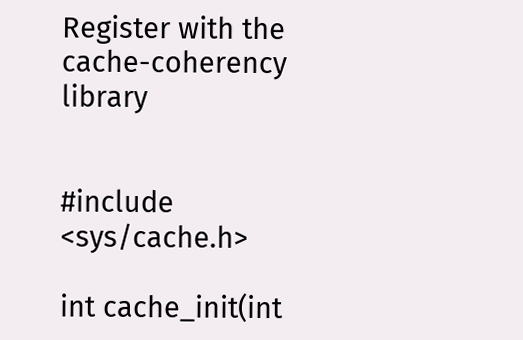Register with the cache-coherency library


#include <sys/cache.h>

int cache_init(int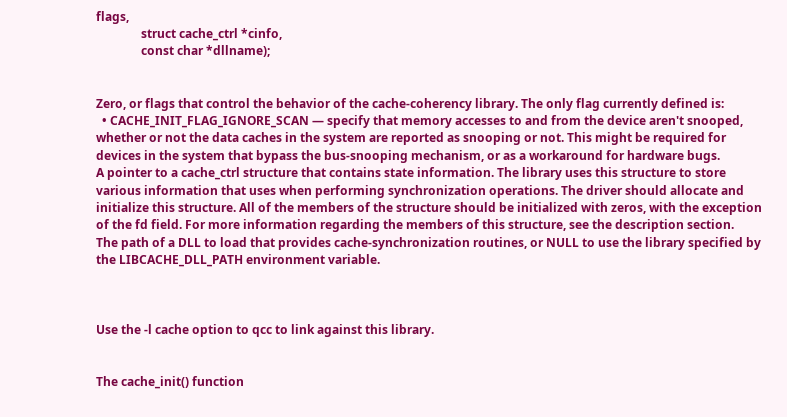flags,
               struct cache_ctrl *cinfo,
               const char *dllname);


Zero, or flags that control the behavior of the cache-coherency library. The only flag currently defined is:
  • CACHE_INIT_FLAG_IGNORE_SCAN — specify that memory accesses to and from the device aren't snooped, whether or not the data caches in the system are reported as snooping or not. This might be required for devices in the system that bypass the bus-snooping mechanism, or as a workaround for hardware bugs.
A pointer to a cache_ctrl structure that contains state information. The library uses this structure to store various information that uses when performing synchronization operations. The driver should allocate and initialize this structure. All of the members of the structure should be initialized with zeros, with the exception of the fd field. For more information regarding the members of this structure, see the description section.
The path of a DLL to load that provides cache-synchronization routines, or NULL to use the library specified by the LIBCACHE_DLL_PATH environment variable.



Use the -l cache option to qcc to link against this library.


The cache_init() function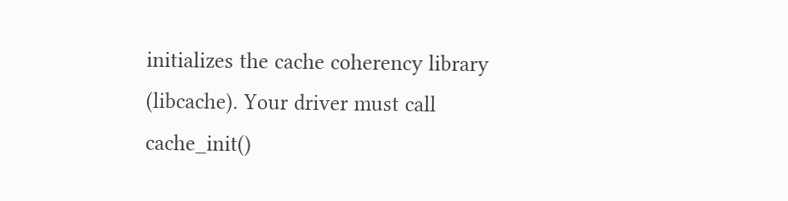initializes the cache coherency library (libcache). Your driver must call cache_init()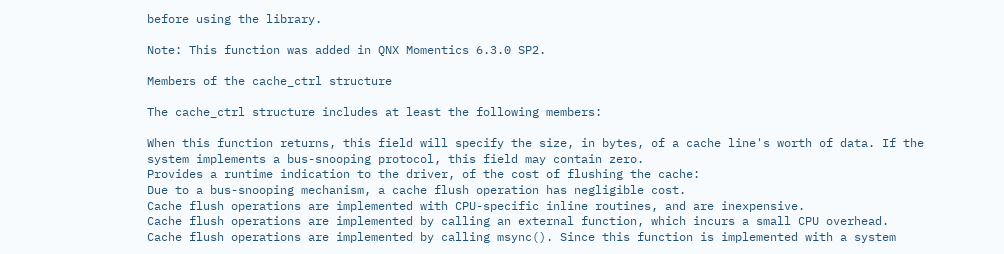before using the library.

Note: This function was added in QNX Momentics 6.3.0 SP2.

Members of the cache_ctrl structure

The cache_ctrl structure includes at least the following members:

When this function returns, this field will specify the size, in bytes, of a cache line's worth of data. If the system implements a bus-snooping protocol, this field may contain zero.
Provides a runtime indication to the driver, of the cost of flushing the cache:
Due to a bus-snooping mechanism, a cache flush operation has negligible cost.
Cache flush operations are implemented with CPU-specific inline routines, and are inexpensive.
Cache flush operations are implemented by calling an external function, which incurs a small CPU overhead.
Cache flush operations are implemented by calling msync(). Since this function is implemented with a system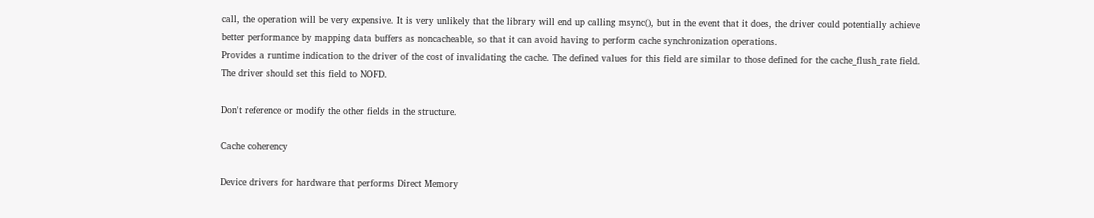call, the operation will be very expensive. It is very unlikely that the library will end up calling msync(), but in the event that it does, the driver could potentially achieve better performance by mapping data buffers as noncacheable, so that it can avoid having to perform cache synchronization operations.
Provides a runtime indication to the driver of the cost of invalidating the cache. The defined values for this field are similar to those defined for the cache_flush_rate field.
The driver should set this field to NOFD.

Don't reference or modify the other fields in the structure.

Cache coherency

Device drivers for hardware that performs Direct Memory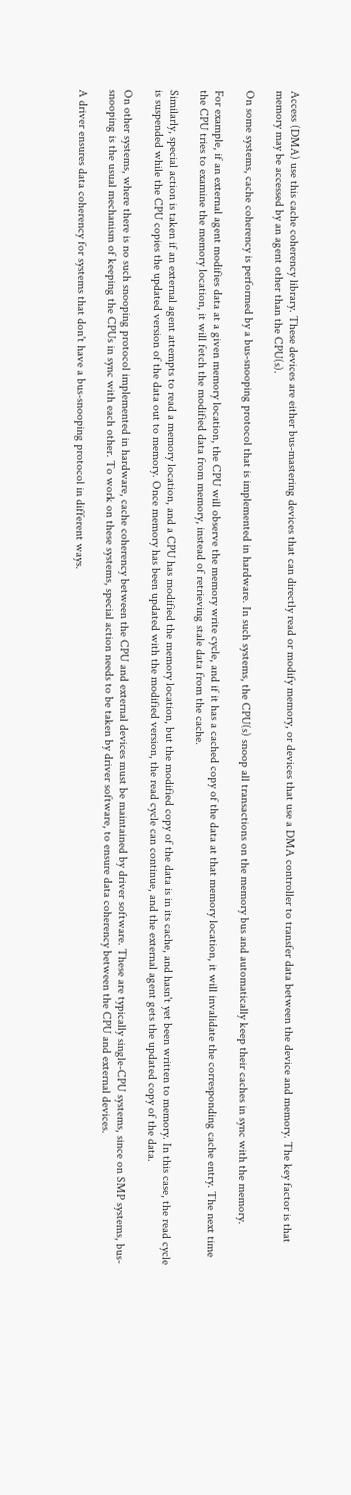Access (DMA) use this cache coherency library. These devices are either bus-mastering devices that can directly read or modify memory, or devices that use a DMA controller to transfer data between the device and memory. The key factor is that memory may be accessed by an agent other than the CPU(s).

On some systems, cache coherency is performed by a bus-snooping protocol that is implemented in hardware. In such systems, the CPU(s) snoop all transactions on the memory bus and automatically keep their caches in sync with the memory.

For example, if an external agent modifies data at a given memory location, the CPU will observe the memory write cycle, and if it has a cached copy of the data at that memory location, it will invalidate the corresponding cache entry. The next time the CPU tries to examine the memory location, it will fetch the modified data from memory, instead of retrieving stale data from the cache.

Similarly, special action is taken if an external agent attempts to read a memory location, and a CPU has modified the memory location, but the modified copy of the data is in its cache, and hasn't yet been written to memory. In this case, the read cycle is suspended while the CPU copies the updated version of the data out to memory. Once memory has been updated with the modified version, the read cycle can continue, and the external agent gets the updated copy of the data.

On other systems, where there is no such snooping protocol implemented in hardware, cache coherency between the CPU and external devices must be maintained by driver software. These are typically single-CPU systems, since on SMP systems, bus-snooping is the usual mechanism of keeping the CPUs in sync with each other. To work on these systems, special action needs to be taken by driver software, to ensure data coherency between the CPU and external devices.

A driver ensures data coherency for systems that don't have a bus-snooping protocol in different ways.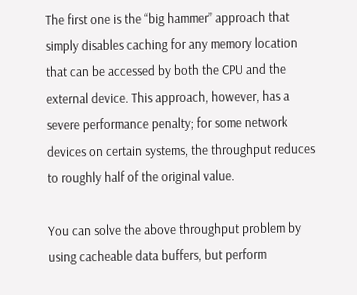The first one is the “big hammer” approach that simply disables caching for any memory location that can be accessed by both the CPU and the external device. This approach, however, has a severe performance penalty; for some network devices on certain systems, the throughput reduces to roughly half of the original value.

You can solve the above throughput problem by using cacheable data buffers, but perform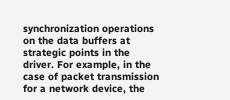synchronization operations on the data buffers at strategic points in the driver. For example, in the case of packet transmission for a network device, the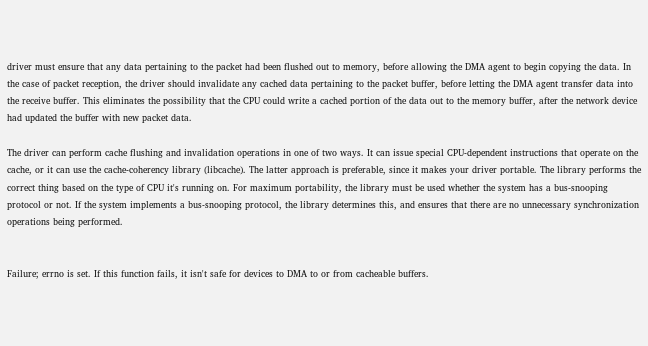driver must ensure that any data pertaining to the packet had been flushed out to memory, before allowing the DMA agent to begin copying the data. In the case of packet reception, the driver should invalidate any cached data pertaining to the packet buffer, before letting the DMA agent transfer data into the receive buffer. This eliminates the possibility that the CPU could write a cached portion of the data out to the memory buffer, after the network device had updated the buffer with new packet data.

The driver can perform cache flushing and invalidation operations in one of two ways. It can issue special CPU-dependent instructions that operate on the cache, or it can use the cache-coherency library (libcache). The latter approach is preferable, since it makes your driver portable. The library performs the correct thing based on the type of CPU it's running on. For maximum portability, the library must be used whether the system has a bus-snooping protocol or not. If the system implements a bus-snooping protocol, the library determines this, and ensures that there are no unnecessary synchronization operations being performed.


Failure; errno is set. If this function fails, it isn't safe for devices to DMA to or from cacheable buffers.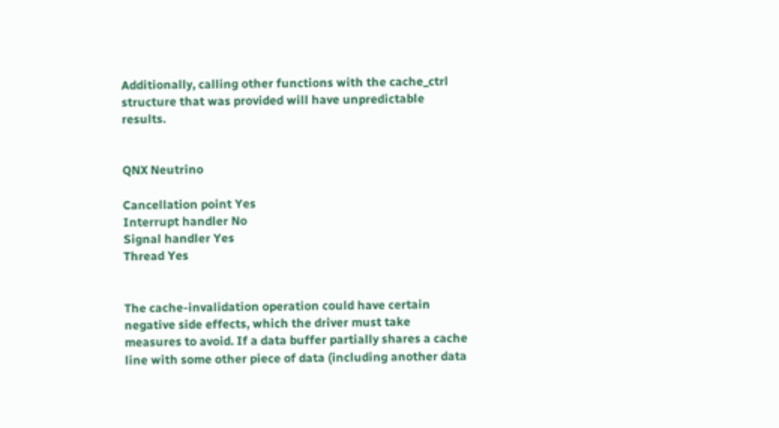Additionally, calling other functions with the cache_ctrl structure that was provided will have unpredictable results.


QNX Neutrino

Cancellation point Yes
Interrupt handler No
Signal handler Yes
Thread Yes


The cache-invalidation operation could have certain negative side effects, which the driver must take measures to avoid. If a data buffer partially shares a cache line with some other piece of data (including another data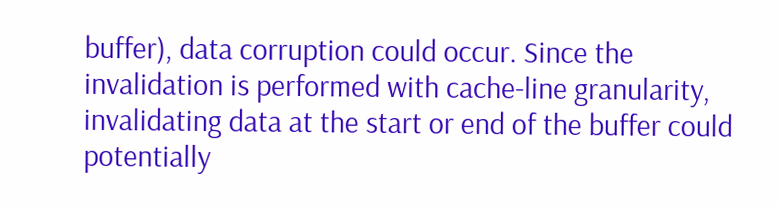buffer), data corruption could occur. Since the invalidation is performed with cache-line granularity, invalidating data at the start or end of the buffer could potentially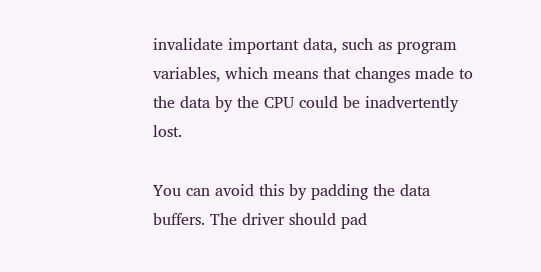invalidate important data, such as program variables, which means that changes made to the data by the CPU could be inadvertently lost.

You can avoid this by padding the data buffers. The driver should pad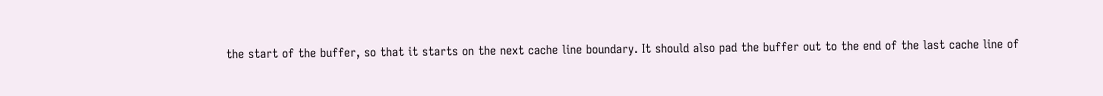the start of the buffer, so that it starts on the next cache line boundary. It should also pad the buffer out to the end of the last cache line of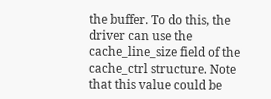the buffer. To do this, the driver can use the cache_line_size field of the cache_ctrl structure. Note that this value could be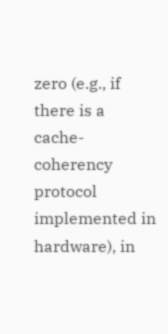zero (e.g., if there is a cache-coherency protocol implemented in hardware), in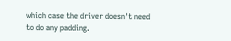which case the driver doesn't need to do any padding.